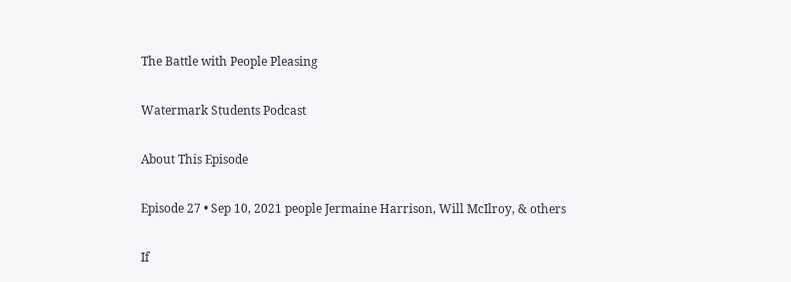The Battle with People Pleasing

Watermark Students Podcast

About This Episode

Episode 27 • Sep 10, 2021 people Jermaine Harrison, Will McIlroy, & others

If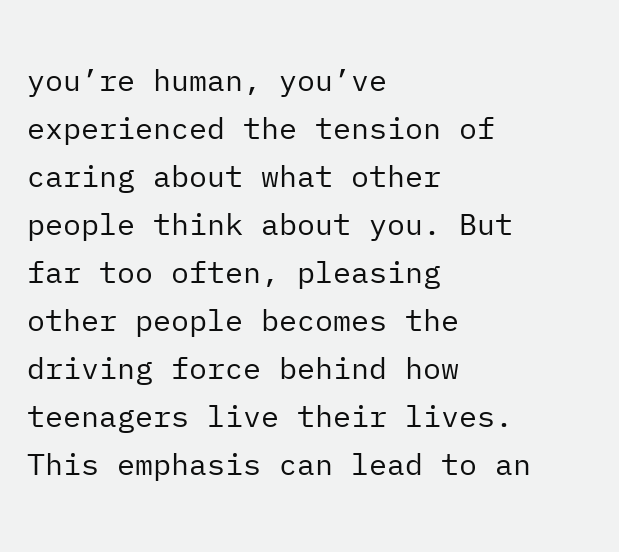you’re human, you’ve experienced the tension of caring about what other people think about you. But far too often, pleasing other people becomes the driving force behind how teenagers live their lives. This emphasis can lead to an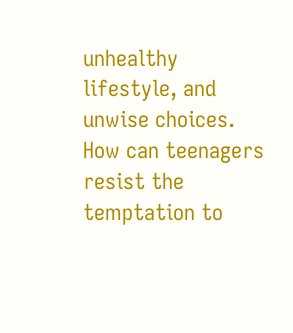unhealthy lifestyle, and unwise choices. How can teenagers resist the temptation to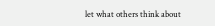let what others think about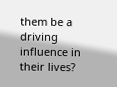them be a driving influence in their lives?